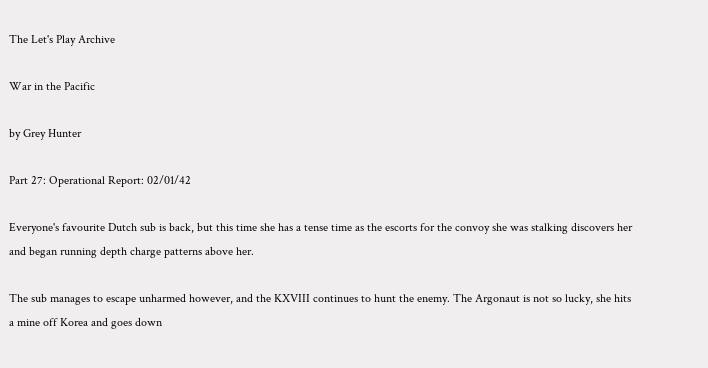The Let's Play Archive

War in the Pacific

by Grey Hunter

Part 27: Operational Report: 02/01/42

Everyone's favourite Dutch sub is back, but this time she has a tense time as the escorts for the convoy she was stalking discovers her and began running depth charge patterns above her.

The sub manages to escape unharmed however, and the KXVIII continues to hunt the enemy. The Argonaut is not so lucky, she hits a mine off Korea and goes down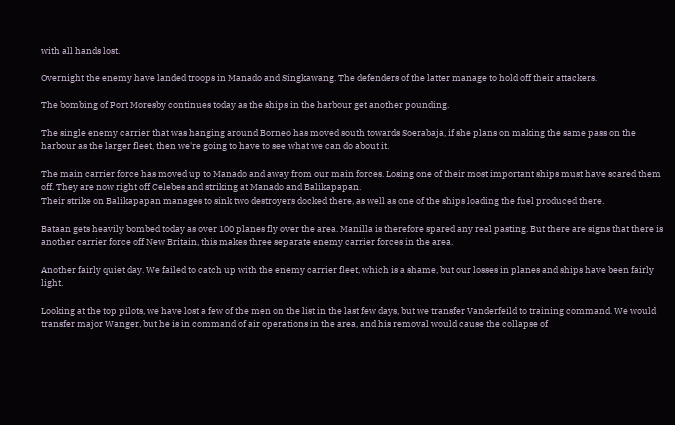with all hands lost.

Overnight the enemy have landed troops in Manado and Singkawang. The defenders of the latter manage to hold off their attackers.

The bombing of Port Moresby continues today as the ships in the harbour get another pounding.

The single enemy carrier that was hanging around Borneo has moved south towards Soerabaja, if she plans on making the same pass on the harbour as the larger fleet, then we're going to have to see what we can do about it.

The main carrier force has moved up to Manado and away from our main forces. Losing one of their most important ships must have scared them off. They are now right off Celebes and striking at Manado and Balikapapan.
Their strike on Balikapapan manages to sink two destroyers docked there, as well as one of the ships loading the fuel produced there.

Bataan gets heavily bombed today as over 100 planes fly over the area. Manilla is therefore spared any real pasting. But there are signs that there is another carrier force off New Britain, this makes three separate enemy carrier forces in the area.

Another fairly quiet day. We failed to catch up with the enemy carrier fleet, which is a shame, but our losses in planes and ships have been fairly light.

Looking at the top pilots, we have lost a few of the men on the list in the last few days, but we transfer Vanderfeild to training command. We would transfer major Wanger, but he is in command of air operations in the area, and his removal would cause the collapse of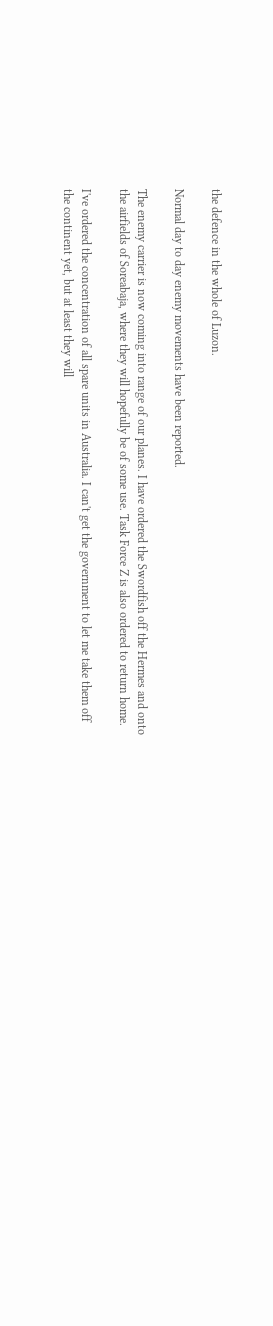the defence in the whole of Luzon.

Normal day to day enemy movements have been reported.

The enemy carrier is now coming into range of our planes. I have ordered the Swordfish off the Hermes and onto the airfields of Soreabaja, where they will hopefully be of some use. Task Force Z is also ordered to return home.

I've ordered the concentration of all spare units in Australia. I can't get the government to let me take them off the continent yet, but at least they will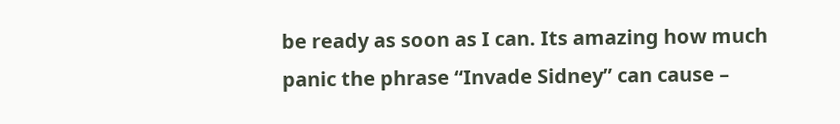be ready as soon as I can. Its amazing how much panic the phrase “Invade Sidney” can cause –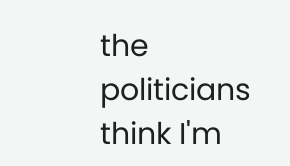the politicians think I'm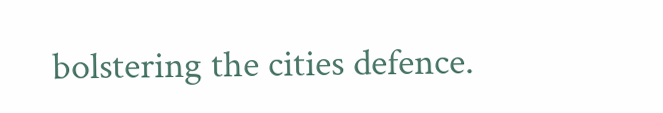bolstering the cities defence.